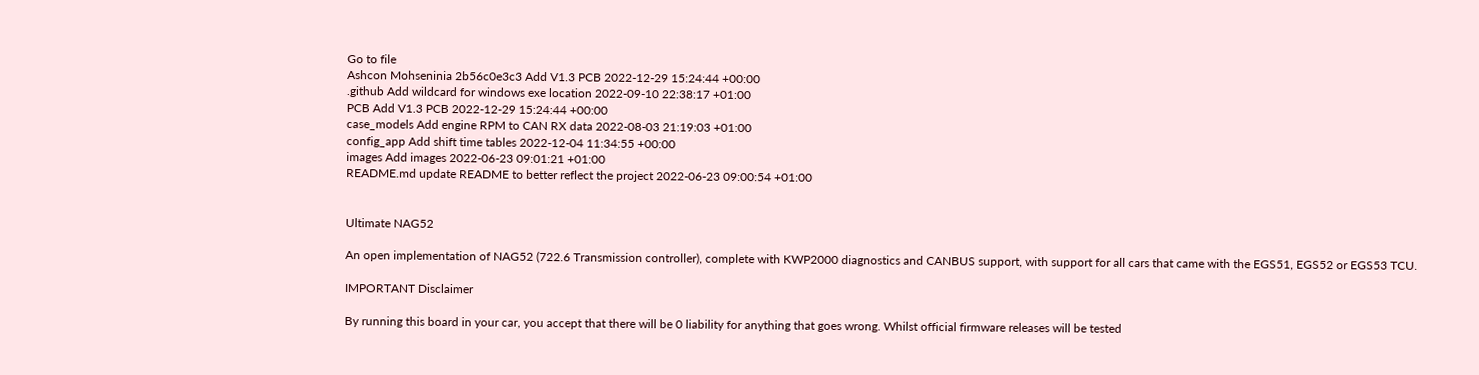Go to file
Ashcon Mohseninia 2b56c0e3c3 Add V1.3 PCB 2022-12-29 15:24:44 +00:00
.github Add wildcard for windows exe location 2022-09-10 22:38:17 +01:00
PCB Add V1.3 PCB 2022-12-29 15:24:44 +00:00
case_models Add engine RPM to CAN RX data 2022-08-03 21:19:03 +01:00
config_app Add shift time tables 2022-12-04 11:34:55 +00:00
images Add images 2022-06-23 09:01:21 +01:00
README.md update README to better reflect the project 2022-06-23 09:00:54 +01:00


Ultimate NAG52

An open implementation of NAG52 (722.6 Transmission controller), complete with KWP2000 diagnostics and CANBUS support, with support for all cars that came with the EGS51, EGS52 or EGS53 TCU.

IMPORTANT Disclaimer

By running this board in your car, you accept that there will be 0 liability for anything that goes wrong. Whilst official firmware releases will be tested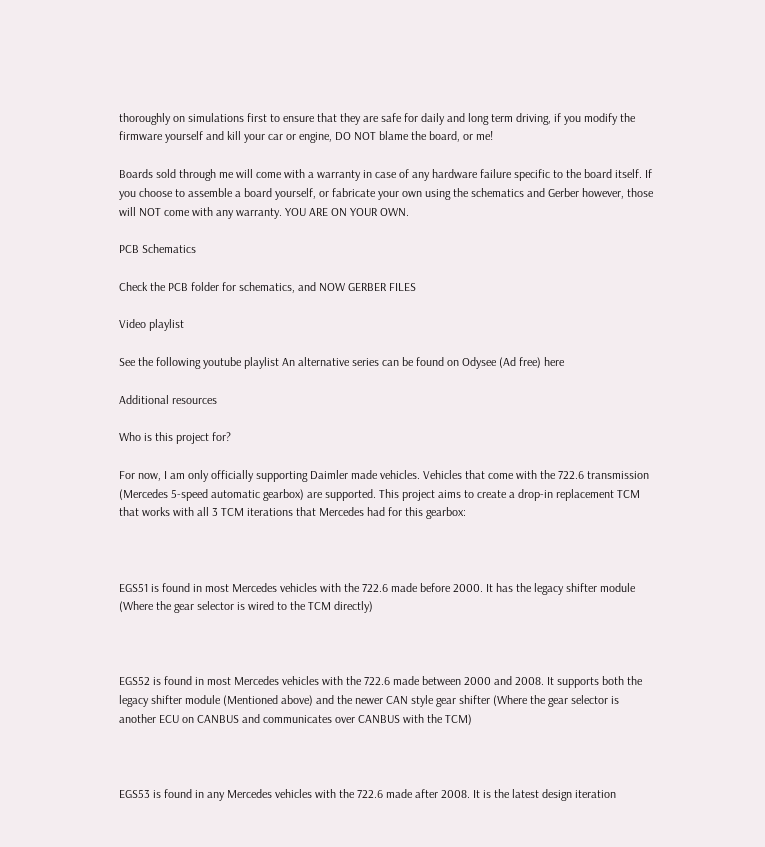thoroughly on simulations first to ensure that they are safe for daily and long term driving, if you modify the firmware yourself and kill your car or engine, DO NOT blame the board, or me!

Boards sold through me will come with a warranty in case of any hardware failure specific to the board itself. If you choose to assemble a board yourself, or fabricate your own using the schematics and Gerber however, those will NOT come with any warranty. YOU ARE ON YOUR OWN.

PCB Schematics

Check the PCB folder for schematics, and NOW GERBER FILES

Video playlist

See the following youtube playlist An alternative series can be found on Odysee (Ad free) here

Additional resources

Who is this project for?

For now, I am only officially supporting Daimler made vehicles. Vehicles that come with the 722.6 transmission (Mercedes 5-speed automatic gearbox) are supported. This project aims to create a drop-in replacement TCM that works with all 3 TCM iterations that Mercedes had for this gearbox:



EGS51 is found in most Mercedes vehicles with the 722.6 made before 2000. It has the legacy shifter module (Where the gear selector is wired to the TCM directly)



EGS52 is found in most Mercedes vehicles with the 722.6 made between 2000 and 2008. It supports both the legacy shifter module (Mentioned above) and the newer CAN style gear shifter (Where the gear selector is another ECU on CANBUS and communicates over CANBUS with the TCM)



EGS53 is found in any Mercedes vehicles with the 722.6 made after 2008. It is the latest design iteration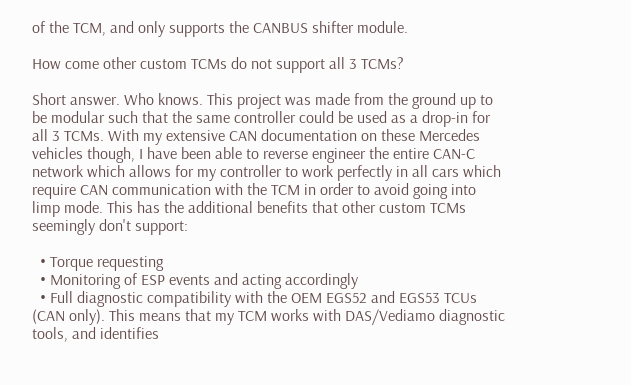of the TCM, and only supports the CANBUS shifter module.

How come other custom TCMs do not support all 3 TCMs?

Short answer. Who knows. This project was made from the ground up to be modular such that the same controller could be used as a drop-in for all 3 TCMs. With my extensive CAN documentation on these Mercedes vehicles though, I have been able to reverse engineer the entire CAN-C network which allows for my controller to work perfectly in all cars which require CAN communication with the TCM in order to avoid going into limp mode. This has the additional benefits that other custom TCMs seemingly don't support:

  • Torque requesting
  • Monitoring of ESP events and acting accordingly
  • Full diagnostic compatibility with the OEM EGS52 and EGS53 TCUs (CAN only). This means that my TCM works with DAS/Vediamo diagnostic tools, and identifies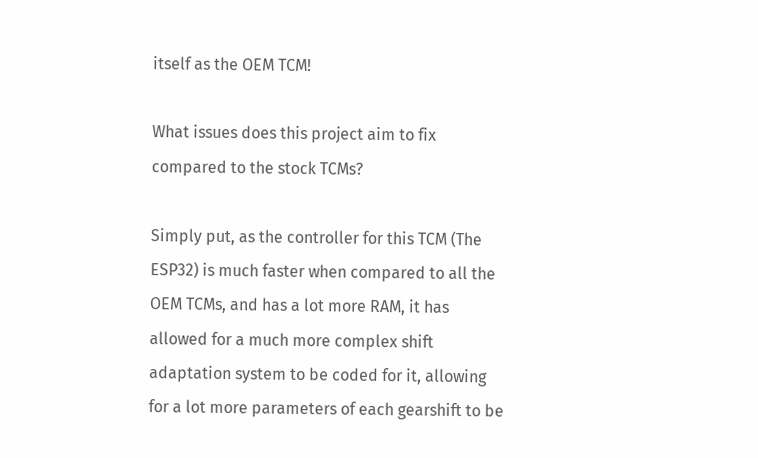itself as the OEM TCM!

What issues does this project aim to fix compared to the stock TCMs?

Simply put, as the controller for this TCM (The ESP32) is much faster when compared to all the OEM TCMs, and has a lot more RAM, it has allowed for a much more complex shift adaptation system to be coded for it, allowing for a lot more parameters of each gearshift to be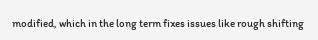modified, which in the long term fixes issues like rough shifting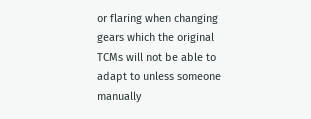or flaring when changing gears which the original TCMs will not be able to adapt to unless someone manually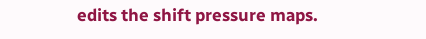edits the shift pressure maps.